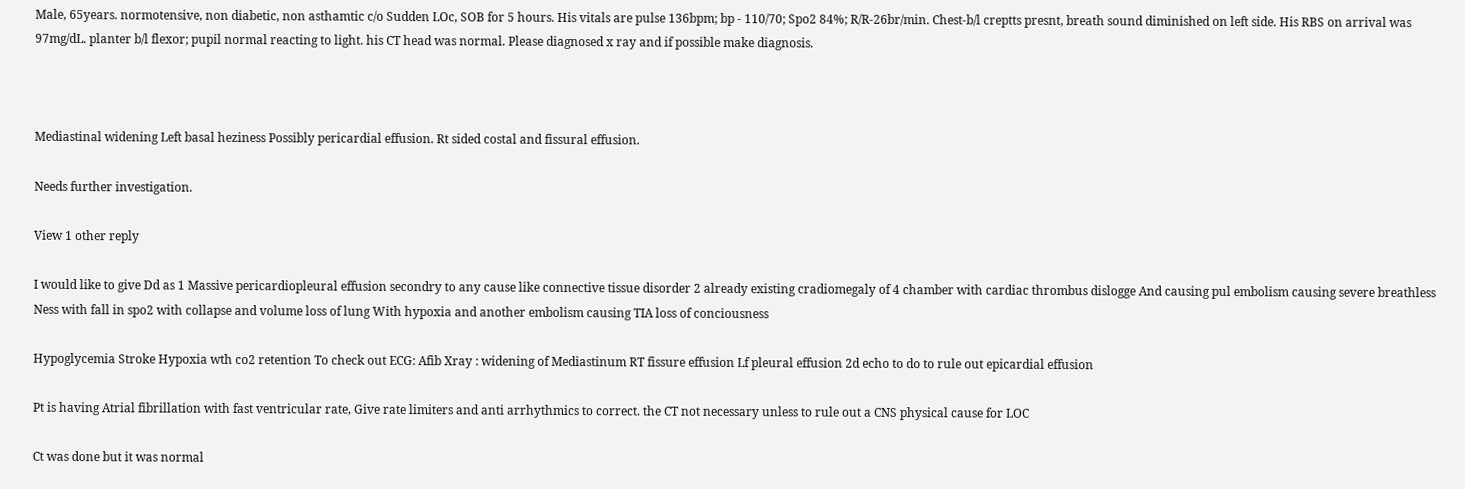Male, 65years. normotensive, non diabetic, non asthamtic c/o Sudden LOc, SOB for 5 hours. His vitals are pulse 136bpm; bp - 110/70; Spo2 84%; R/R-26br/min. Chest-b/l creptts presnt, breath sound diminished on left side. His RBS on arrival was 97mg/dL. planter b/l flexor; pupil normal reacting to light. his CT head was normal. Please diagnosed x ray and if possible make diagnosis.



Mediastinal widening Left basal heziness Possibly pericardial effusion. Rt sided costal and fissural effusion.

Needs further investigation.

View 1 other reply

I would like to give Dd as 1 Massive pericardiopleural effusion secondry to any cause like connective tissue disorder 2 already existing cradiomegaly of 4 chamber with cardiac thrombus dislogge And causing pul embolism causing severe breathless Ness with fall in spo2 with collapse and volume loss of lung With hypoxia and another embolism causing TIA loss of conciousness

Hypoglycemia Stroke Hypoxia wth co2 retention To check out ECG: Afib Xray : widening of Mediastinum RT fissure effusion Lf pleural effusion 2d echo to do to rule out epicardial effusion

Pt is having Atrial fibrillation with fast ventricular rate, Give rate limiters and anti arrhythmics to correct. the CT not necessary unless to rule out a CNS physical cause for LOC

Ct was done but it was normal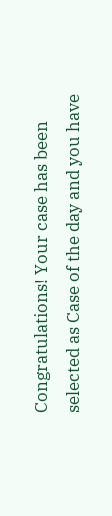Congratulations! Your case has been selected as Case of the day and you have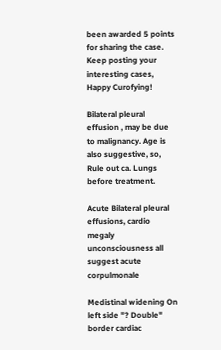been awarded 5 points for sharing the case. Keep posting your interesting cases, Happy Curofying!

Bilateral pleural effusion , may be due to malignancy. Age is also suggestive, so, Rule out ca. Lungs before treatment.

Acute Bilateral pleural effusions, cardio megaly unconsciousness all suggest acute corpulmonale

Medistinal widening On left side "? Double" border cardiac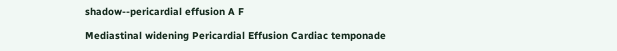shadow--pericardial effusion A F

Mediastinal widening Pericardial Effusion Cardiac temponade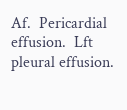Af.  Pericardial effusion.  Lft pleural effusion.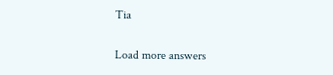Tia

Load more answers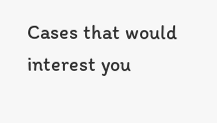Cases that would interest you